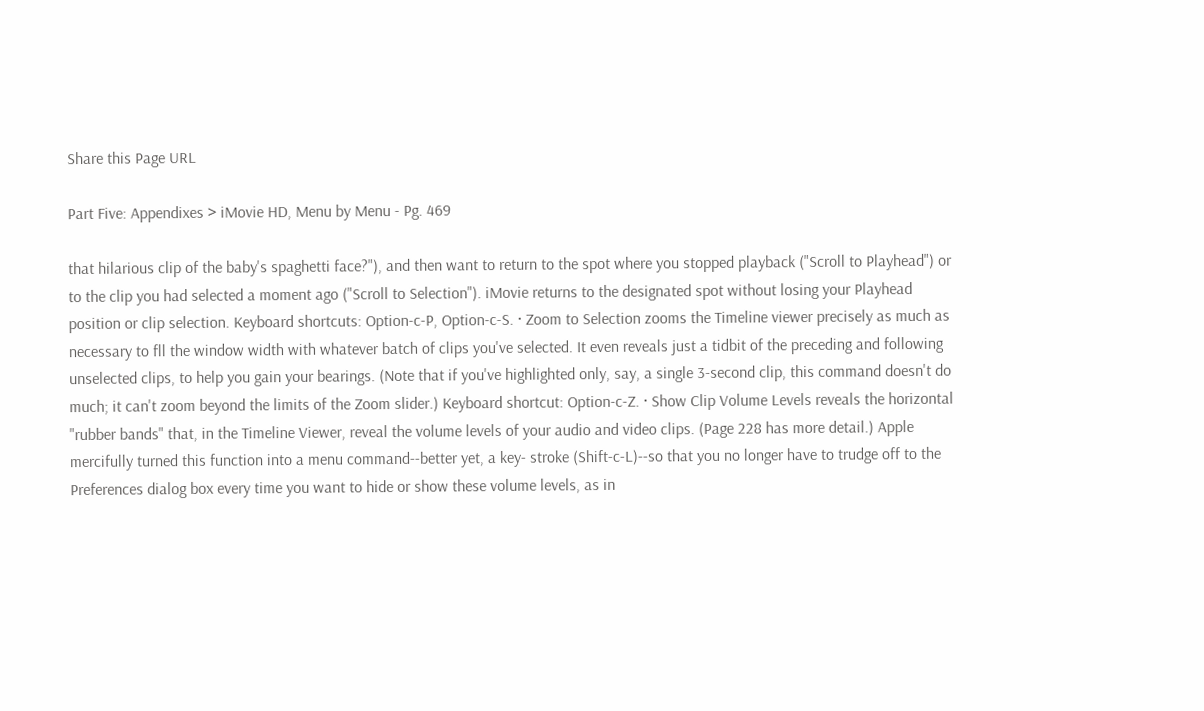Share this Page URL

Part Five: Appendixes > iMovie HD, Menu by Menu - Pg. 469

that hilarious clip of the baby's spaghetti face?"), and then want to return to the spot where you stopped playback ("Scroll to Playhead") or to the clip you had selected a moment ago ("Scroll to Selection"). iMovie returns to the designated spot without losing your Playhead position or clip selection. Keyboard shortcuts: Option-c-P, Option-c-S. · Zoom to Selection zooms the Timeline viewer precisely as much as necessary to fll the window width with whatever batch of clips you've selected. It even reveals just a tidbit of the preceding and following unselected clips, to help you gain your bearings. (Note that if you've highlighted only, say, a single 3-second clip, this command doesn't do much; it can't zoom beyond the limits of the Zoom slider.) Keyboard shortcut: Option-c-Z. · Show Clip Volume Levels reveals the horizontal "rubber bands" that, in the Timeline Viewer, reveal the volume levels of your audio and video clips. (Page 228 has more detail.) Apple mercifully turned this function into a menu command--better yet, a key- stroke (Shift-c-L)--so that you no longer have to trudge off to the Preferences dialog box every time you want to hide or show these volume levels, as in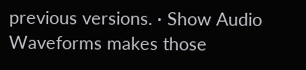previous versions. · Show Audio Waveforms makes those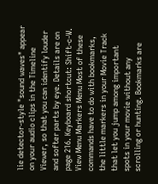lie detector-style "sound waves" appear on your audio clips in the Timeline Viewer, so that you can identify louder and softer parts by eye. Details are on page 216. Keyboard shortcut: Shift-c-W. View Menu Markers Menu Most of these commands have to do with bookmarks, the little markers in your Movie Track that let you jump among important spots in your movie without any scrolling or hunting. Bookmarks are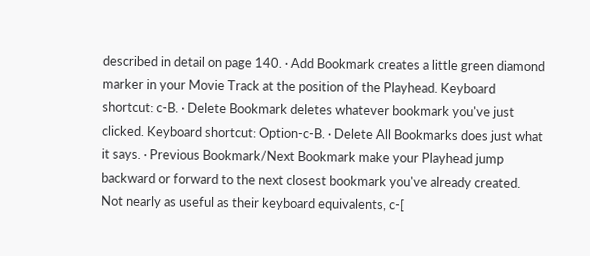described in detail on page 140. · Add Bookmark creates a little green diamond marker in your Movie Track at the position of the Playhead. Keyboard shortcut: c-B. · Delete Bookmark deletes whatever bookmark you've just clicked. Keyboard shortcut: Option-c-B. · Delete All Bookmarks does just what it says. · Previous Bookmark/Next Bookmark make your Playhead jump backward or forward to the next closest bookmark you've already created. Not nearly as useful as their keyboard equivalents, c-[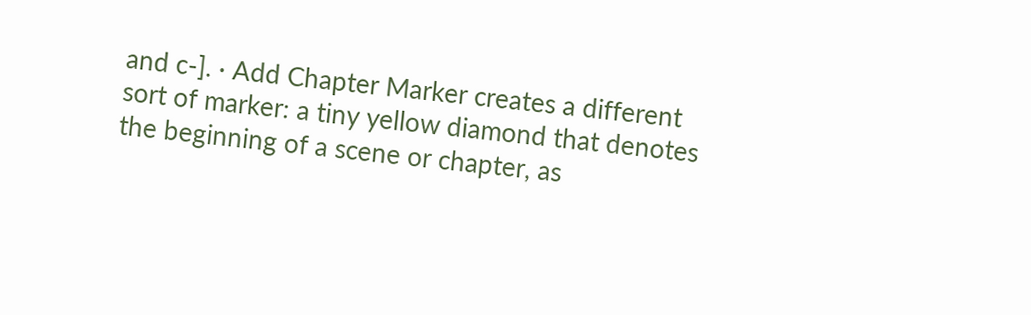and c-]. · Add Chapter Marker creates a different sort of marker: a tiny yellow diamond that denotes the beginning of a scene or chapter, as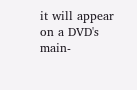it will appear on a DVD's main-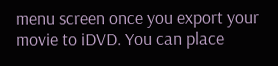menu screen once you export your movie to iDVD. You can place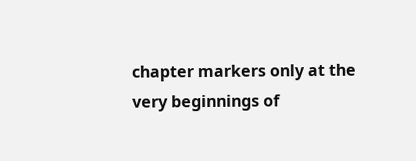chapter markers only at the very beginnings of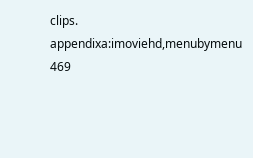clips. appendixa:imoviehd,menubymenu 469